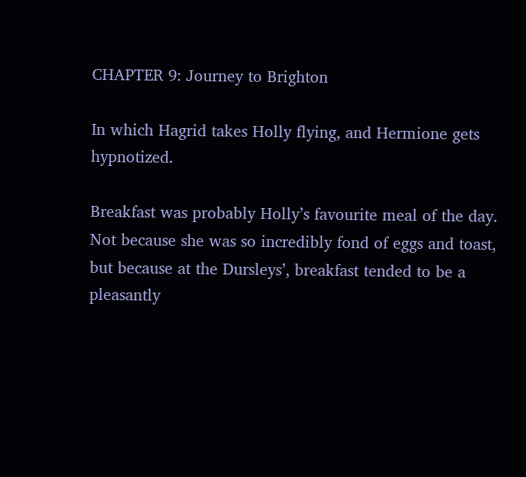CHAPTER 9: Journey to Brighton

In which Hagrid takes Holly flying, and Hermione gets hypnotized.

Breakfast was probably Holly’s favourite meal of the day. Not because she was so incredibly fond of eggs and toast, but because at the Dursleys’, breakfast tended to be a pleasantly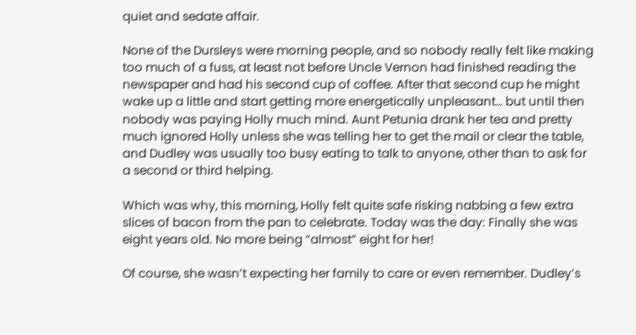quiet and sedate affair.

None of the Dursleys were morning people, and so nobody really felt like making too much of a fuss, at least not before Uncle Vernon had finished reading the newspaper and had his second cup of coffee. After that second cup he might wake up a little and start getting more energetically unpleasant… but until then nobody was paying Holly much mind. Aunt Petunia drank her tea and pretty much ignored Holly unless she was telling her to get the mail or clear the table, and Dudley was usually too busy eating to talk to anyone, other than to ask for a second or third helping.

Which was why, this morning, Holly felt quite safe risking nabbing a few extra slices of bacon from the pan to celebrate. Today was the day: Finally she was eight years old. No more being “almost” eight for her!

Of course, she wasn’t expecting her family to care or even remember. Dudley’s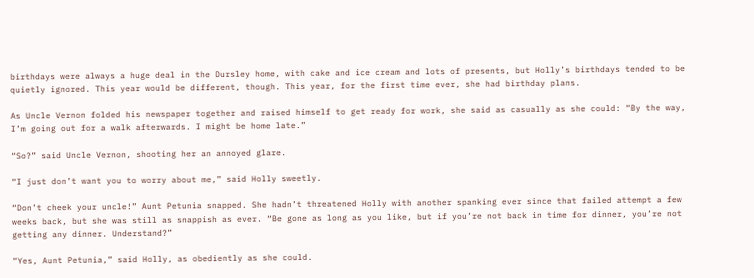birthdays were always a huge deal in the Dursley home, with cake and ice cream and lots of presents, but Holly’s birthdays tended to be quietly ignored. This year would be different, though. This year, for the first time ever, she had birthday plans.

As Uncle Vernon folded his newspaper together and raised himself to get ready for work, she said as casually as she could: “By the way, I’m going out for a walk afterwards. I might be home late.”

“So?” said Uncle Vernon, shooting her an annoyed glare.

“I just don’t want you to worry about me,” said Holly sweetly.

“Don’t cheek your uncle!” Aunt Petunia snapped. She hadn’t threatened Holly with another spanking ever since that failed attempt a few weeks back, but she was still as snappish as ever. “Be gone as long as you like, but if you’re not back in time for dinner, you’re not getting any dinner. Understand?”

“Yes, Aunt Petunia,” said Holly, as obediently as she could.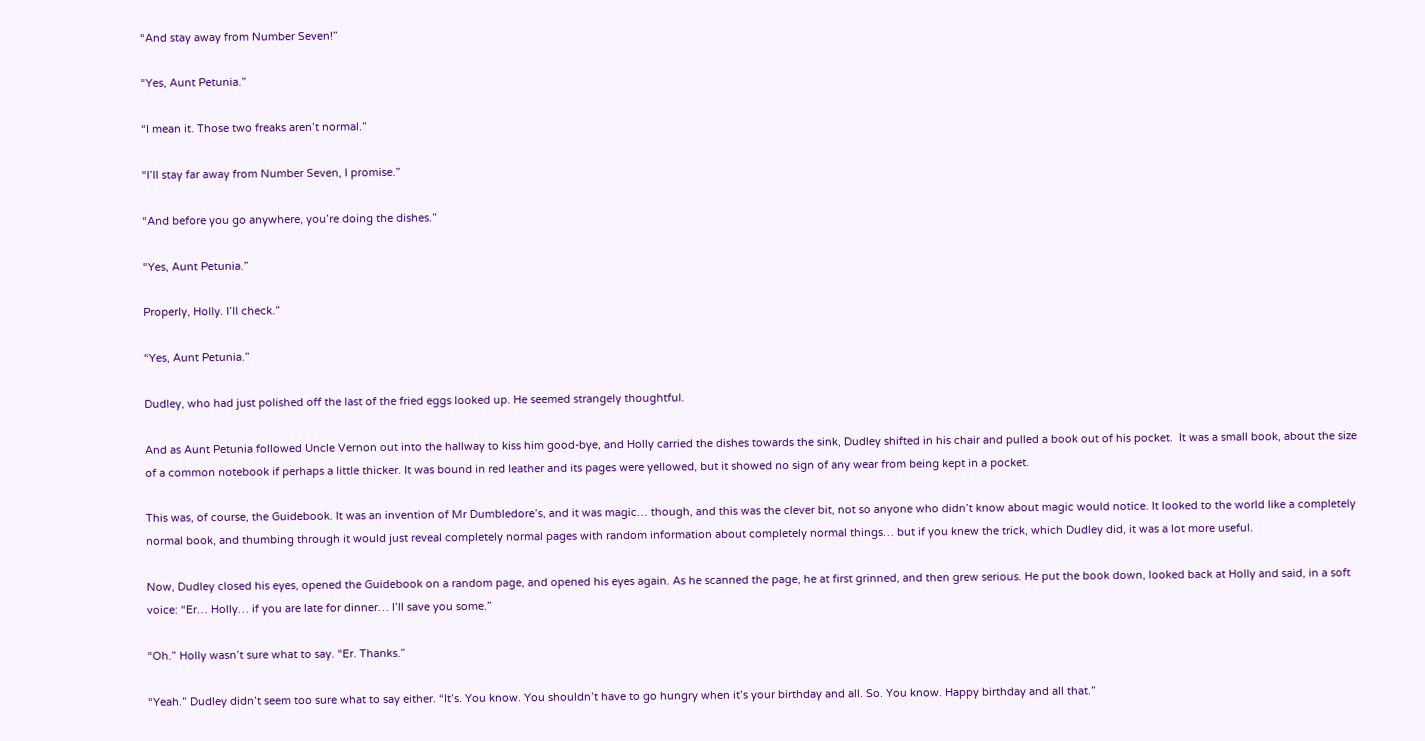“And stay away from Number Seven!”

“Yes, Aunt Petunia.”

“I mean it. Those two freaks aren’t normal.”

“I’ll stay far away from Number Seven, I promise.”

“And before you go anywhere, you’re doing the dishes.”

“Yes, Aunt Petunia.”

Properly, Holly. I’ll check.”

“Yes, Aunt Petunia.”

Dudley, who had just polished off the last of the fried eggs looked up. He seemed strangely thoughtful.

And as Aunt Petunia followed Uncle Vernon out into the hallway to kiss him good-bye, and Holly carried the dishes towards the sink, Dudley shifted in his chair and pulled a book out of his pocket.  It was a small book, about the size of a common notebook if perhaps a little thicker. It was bound in red leather and its pages were yellowed, but it showed no sign of any wear from being kept in a pocket.

This was, of course, the Guidebook. It was an invention of Mr Dumbledore’s, and it was magic… though, and this was the clever bit, not so anyone who didn’t know about magic would notice. It looked to the world like a completely normal book, and thumbing through it would just reveal completely normal pages with random information about completely normal things… but if you knew the trick, which Dudley did, it was a lot more useful.

Now, Dudley closed his eyes, opened the Guidebook on a random page, and opened his eyes again. As he scanned the page, he at first grinned, and then grew serious. He put the book down, looked back at Holly and said, in a soft voice: “Er… Holly… if you are late for dinner… I’ll save you some.”

“Oh.” Holly wasn’t sure what to say. “Er. Thanks.”

“Yeah.” Dudley didn’t seem too sure what to say either. “It’s. You know. You shouldn’t have to go hungry when it’s your birthday and all. So. You know. Happy birthday and all that.”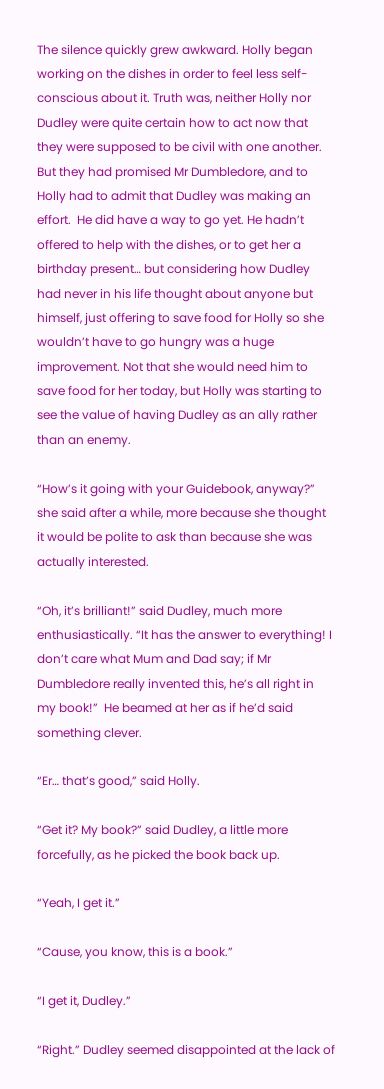The silence quickly grew awkward. Holly began working on the dishes in order to feel less self-conscious about it. Truth was, neither Holly nor Dudley were quite certain how to act now that they were supposed to be civil with one another. But they had promised Mr Dumbledore, and to Holly had to admit that Dudley was making an effort.  He did have a way to go yet. He hadn’t offered to help with the dishes, or to get her a birthday present… but considering how Dudley had never in his life thought about anyone but himself, just offering to save food for Holly so she wouldn’t have to go hungry was a huge improvement. Not that she would need him to save food for her today, but Holly was starting to see the value of having Dudley as an ally rather than an enemy.

“How’s it going with your Guidebook, anyway?” she said after a while, more because she thought it would be polite to ask than because she was actually interested.

“Oh, it’s brilliant!” said Dudley, much more enthusiastically. “It has the answer to everything! I don’t care what Mum and Dad say; if Mr Dumbledore really invented this, he’s all right in my book!”  He beamed at her as if he’d said something clever.

“Er… that’s good,” said Holly.

“Get it? My book?” said Dudley, a little more forcefully, as he picked the book back up.

“Yeah, I get it.”

“Cause, you know, this is a book.”

“I get it, Dudley.”

“Right.” Dudley seemed disappointed at the lack of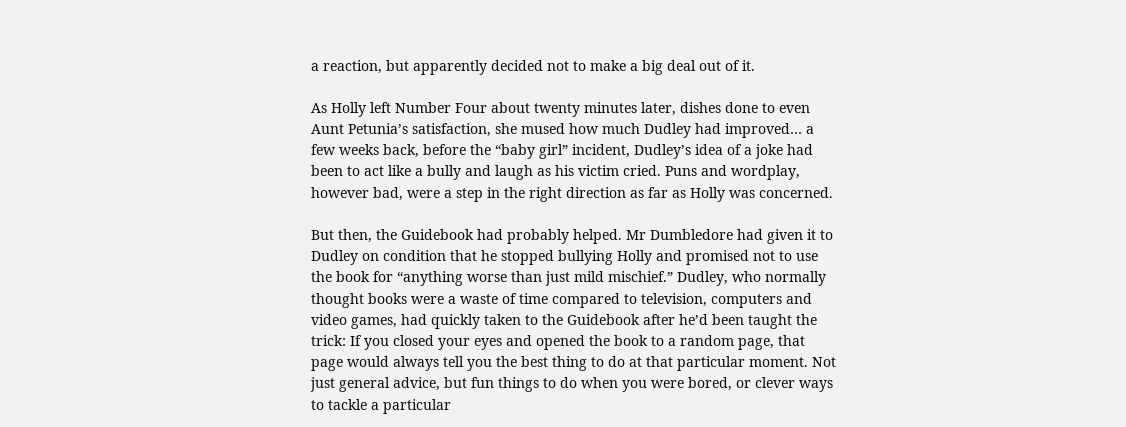a reaction, but apparently decided not to make a big deal out of it.

As Holly left Number Four about twenty minutes later, dishes done to even Aunt Petunia’s satisfaction, she mused how much Dudley had improved… a few weeks back, before the “baby girl” incident, Dudley’s idea of a joke had been to act like a bully and laugh as his victim cried. Puns and wordplay, however bad, were a step in the right direction as far as Holly was concerned.

But then, the Guidebook had probably helped. Mr Dumbledore had given it to Dudley on condition that he stopped bullying Holly and promised not to use the book for “anything worse than just mild mischief.” Dudley, who normally thought books were a waste of time compared to television, computers and video games, had quickly taken to the Guidebook after he’d been taught the trick: If you closed your eyes and opened the book to a random page, that page would always tell you the best thing to do at that particular moment. Not just general advice, but fun things to do when you were bored, or clever ways to tackle a particular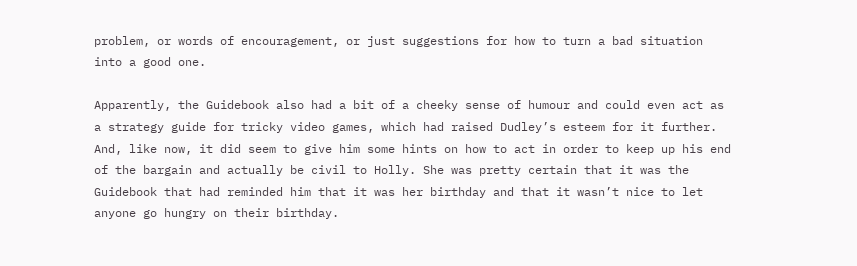problem, or words of encouragement, or just suggestions for how to turn a bad situation into a good one.

Apparently, the Guidebook also had a bit of a cheeky sense of humour and could even act as a strategy guide for tricky video games, which had raised Dudley’s esteem for it further. And, like now, it did seem to give him some hints on how to act in order to keep up his end of the bargain and actually be civil to Holly. She was pretty certain that it was the Guidebook that had reminded him that it was her birthday and that it wasn’t nice to let anyone go hungry on their birthday.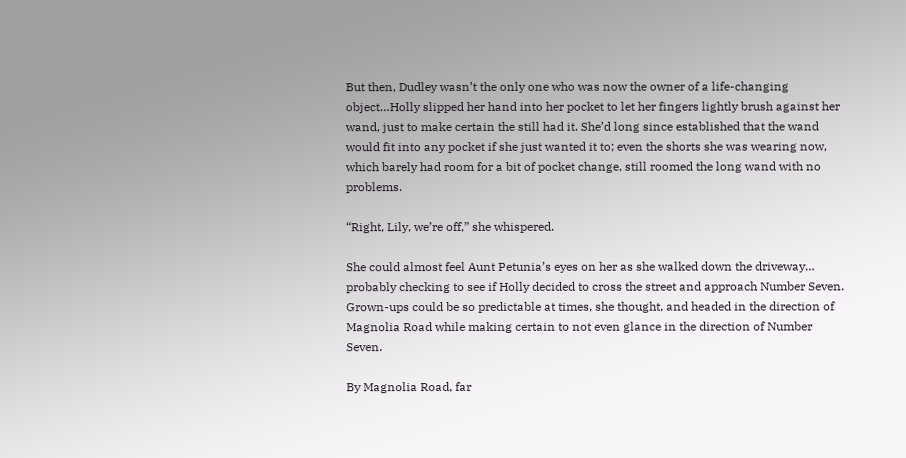But then, Dudley wasn’t the only one who was now the owner of a life-changing object…Holly slipped her hand into her pocket to let her fingers lightly brush against her wand, just to make certain the still had it. She’d long since established that the wand would fit into any pocket if she just wanted it to; even the shorts she was wearing now, which barely had room for a bit of pocket change, still roomed the long wand with no problems.

“Right, Lily, we’re off,” she whispered.

She could almost feel Aunt Petunia’s eyes on her as she walked down the driveway… probably checking to see if Holly decided to cross the street and approach Number Seven. Grown-ups could be so predictable at times, she thought, and headed in the direction of Magnolia Road while making certain to not even glance in the direction of Number Seven.

By Magnolia Road, far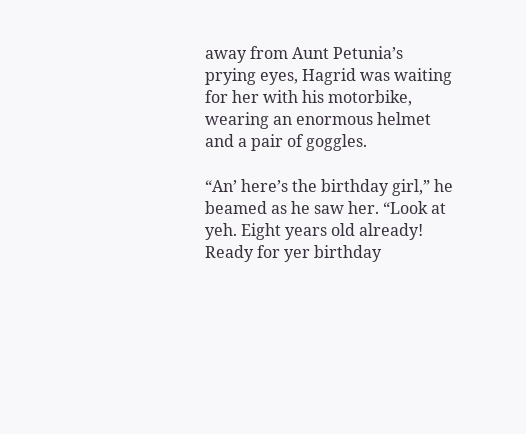away from Aunt Petunia’s prying eyes, Hagrid was waiting for her with his motorbike, wearing an enormous helmet and a pair of goggles.

“An’ here’s the birthday girl,” he beamed as he saw her. “Look at yeh. Eight years old already! Ready for yer birthday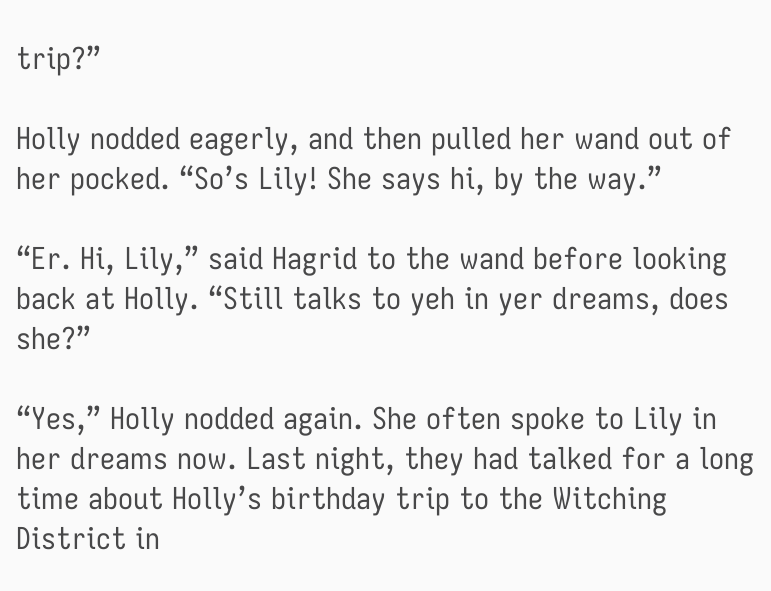trip?”

Holly nodded eagerly, and then pulled her wand out of her pocked. “So’s Lily! She says hi, by the way.”

“Er. Hi, Lily,” said Hagrid to the wand before looking back at Holly. “Still talks to yeh in yer dreams, does she?”

“Yes,” Holly nodded again. She often spoke to Lily in her dreams now. Last night, they had talked for a long time about Holly’s birthday trip to the Witching District in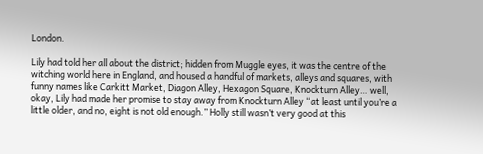London.

Lily had told her all about the district; hidden from Muggle eyes, it was the centre of the witching world here in England, and housed a handful of markets, alleys and squares, with funny names like Carkitt Market, Diagon Alley, Hexagon Square, Knockturn Alley… well, okay, Lily had made her promise to stay away from Knockturn Alley “at least until you’re a little older, and no, eight is not old enough.” Holly still wasn’t very good at this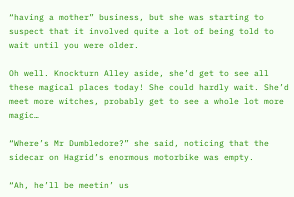“having a mother” business, but she was starting to suspect that it involved quite a lot of being told to wait until you were older.

Oh well. Knockturn Alley aside, she’d get to see all these magical places today! She could hardly wait. She’d meet more witches, probably get to see a whole lot more magic…

“Where’s Mr Dumbledore?” she said, noticing that the sidecar on Hagrid’s enormous motorbike was empty.

“Ah, he’ll be meetin’ us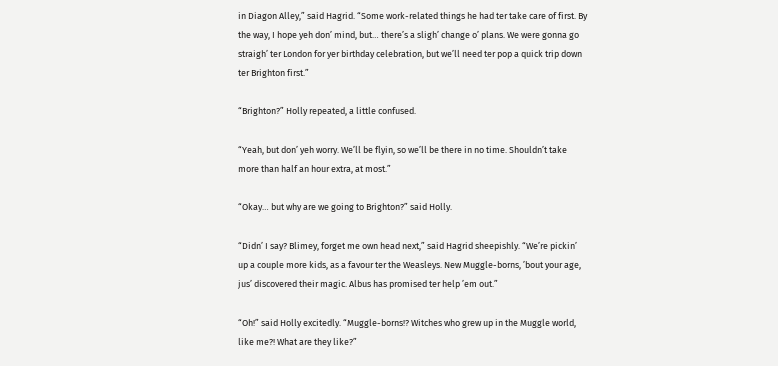in Diagon Alley,” said Hagrid. “Some work-related things he had ter take care of first. By the way, I hope yeh don’ mind, but… there’s a sligh’ change o’ plans. We were gonna go straigh’ ter London for yer birthday celebration, but we’ll need ter pop a quick trip down ter Brighton first.”

“Brighton?” Holly repeated, a little confused.

“Yeah, but don’ yeh worry. We’ll be flyin, so we’ll be there in no time. Shouldn’t take more than half an hour extra, at most.”

“Okay… but why are we going to Brighton?” said Holly.

“Didn’ I say? Blimey, forget me own head next,” said Hagrid sheepishly. “We’re pickin’ up a couple more kids, as a favour ter the Weasleys. New Muggle-borns, ’bout your age, jus’ discovered their magic. Albus has promised ter help ’em out.”

“Oh!” said Holly excitedly. “Muggle-borns!? Witches who grew up in the Muggle world, like me?! What are they like?”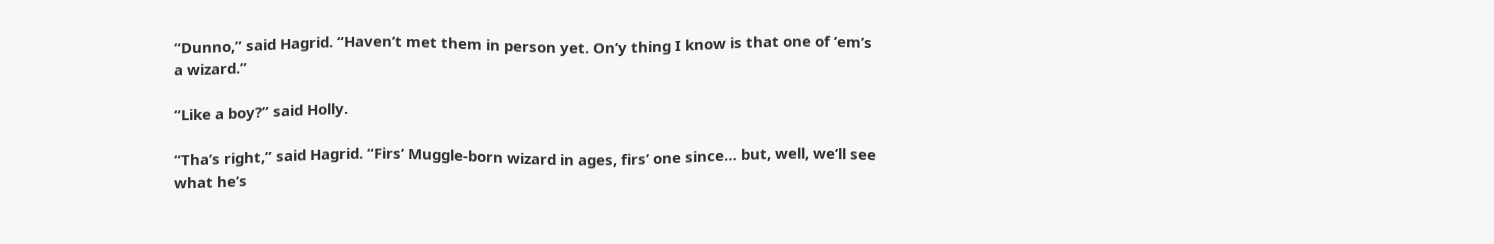“Dunno,” said Hagrid. “Haven’t met them in person yet. On’y thing I know is that one of ’em’s a wizard.”

“Like a boy?” said Holly.

“Tha’s right,” said Hagrid. “Firs’ Muggle-born wizard in ages, firs’ one since… but, well, we’ll see what he’s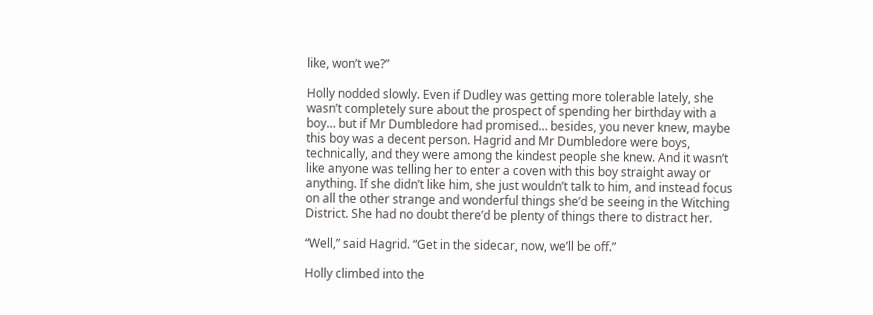like, won’t we?”

Holly nodded slowly. Even if Dudley was getting more tolerable lately, she wasn’t completely sure about the prospect of spending her birthday with a boy… but if Mr Dumbledore had promised… besides, you never knew, maybe this boy was a decent person. Hagrid and Mr Dumbledore were boys, technically, and they were among the kindest people she knew. And it wasn’t like anyone was telling her to enter a coven with this boy straight away or anything. If she didn’t like him, she just wouldn’t talk to him, and instead focus on all the other strange and wonderful things she’d be seeing in the Witching District. She had no doubt there’d be plenty of things there to distract her.

“Well,” said Hagrid. “Get in the sidecar, now, we’ll be off.”

Holly climbed into the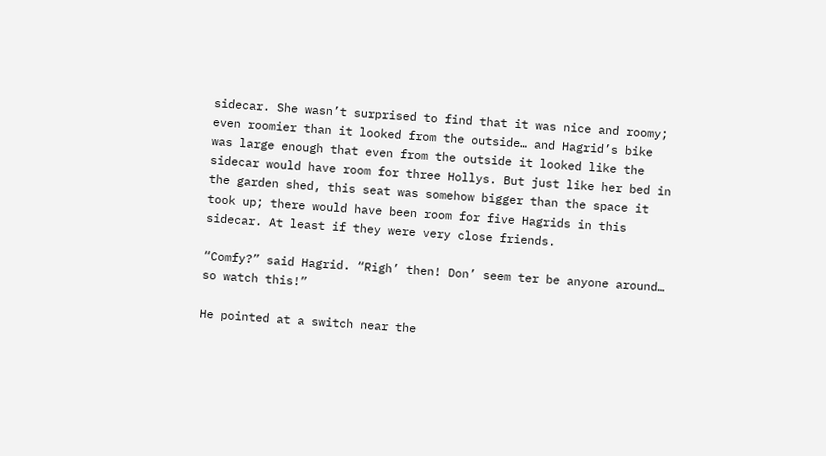sidecar. She wasn’t surprised to find that it was nice and roomy; even roomier than it looked from the outside… and Hagrid’s bike was large enough that even from the outside it looked like the sidecar would have room for three Hollys. But just like her bed in the garden shed, this seat was somehow bigger than the space it took up; there would have been room for five Hagrids in this sidecar. At least if they were very close friends.

“Comfy?” said Hagrid. “Righ’ then! Don’ seem ter be anyone around… so watch this!”

He pointed at a switch near the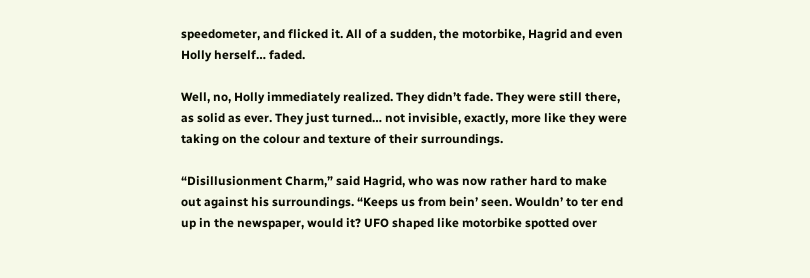speedometer, and flicked it. All of a sudden, the motorbike, Hagrid and even Holly herself… faded.

Well, no, Holly immediately realized. They didn’t fade. They were still there, as solid as ever. They just turned… not invisible, exactly, more like they were taking on the colour and texture of their surroundings.

“Disillusionment Charm,” said Hagrid, who was now rather hard to make out against his surroundings. “Keeps us from bein’ seen. Wouldn’ to ter end up in the newspaper, would it? UFO shaped like motorbike spotted over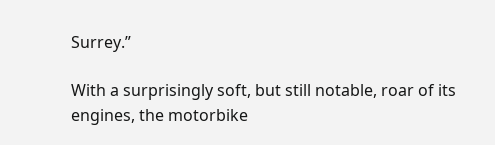Surrey.”

With a surprisingly soft, but still notable, roar of its engines, the motorbike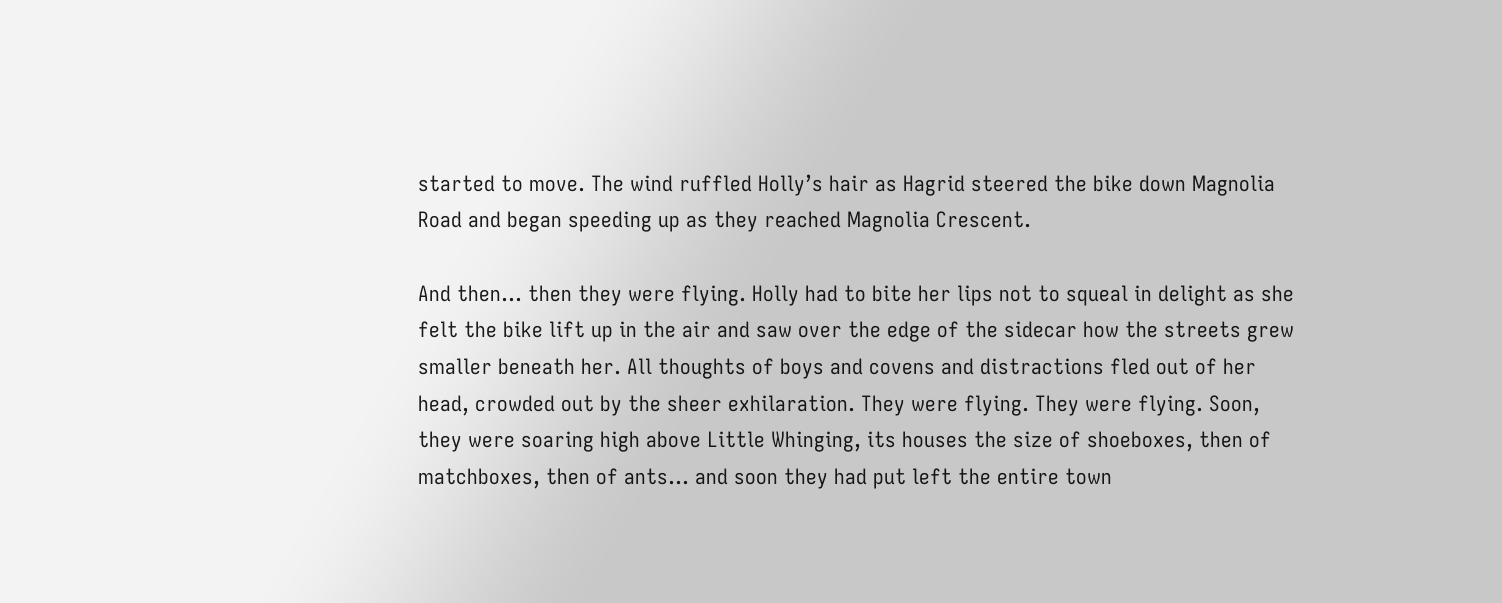started to move. The wind ruffled Holly’s hair as Hagrid steered the bike down Magnolia Road and began speeding up as they reached Magnolia Crescent.

And then… then they were flying. Holly had to bite her lips not to squeal in delight as she felt the bike lift up in the air and saw over the edge of the sidecar how the streets grew smaller beneath her. All thoughts of boys and covens and distractions fled out of her head, crowded out by the sheer exhilaration. They were flying. They were flying. Soon, they were soaring high above Little Whinging, its houses the size of shoeboxes, then of matchboxes, then of ants… and soon they had put left the entire town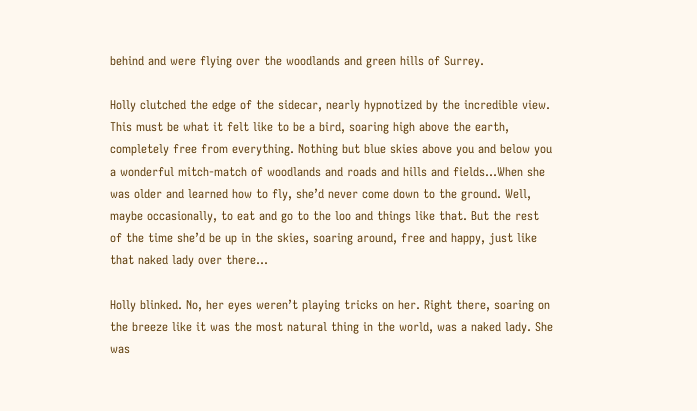behind and were flying over the woodlands and green hills of Surrey.

Holly clutched the edge of the sidecar, nearly hypnotized by the incredible view. This must be what it felt like to be a bird, soaring high above the earth, completely free from everything. Nothing but blue skies above you and below you a wonderful mitch-match of woodlands and roads and hills and fields…When she was older and learned how to fly, she’d never come down to the ground. Well, maybe occasionally, to eat and go to the loo and things like that. But the rest of the time she’d be up in the skies, soaring around, free and happy, just like that naked lady over there…

Holly blinked. No, her eyes weren’t playing tricks on her. Right there, soaring on the breeze like it was the most natural thing in the world, was a naked lady. She was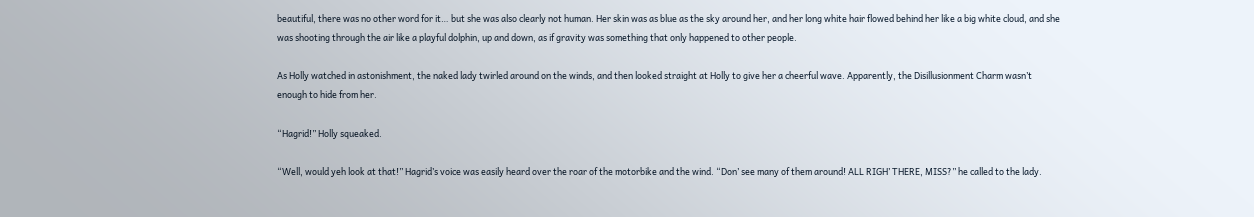beautiful, there was no other word for it… but she was also clearly not human. Her skin was as blue as the sky around her, and her long white hair flowed behind her like a big white cloud, and she was shooting through the air like a playful dolphin, up and down, as if gravity was something that only happened to other people.

As Holly watched in astonishment, the naked lady twirled around on the winds, and then looked straight at Holly to give her a cheerful wave. Apparently, the Disillusionment Charm wasn’t enough to hide from her.

“Hagrid!” Holly squeaked.

“Well, would yeh look at that!” Hagrid’s voice was easily heard over the roar of the motorbike and the wind. “Don’ see many of them around! ALL RIGH’ THERE, MISS?” he called to the lady.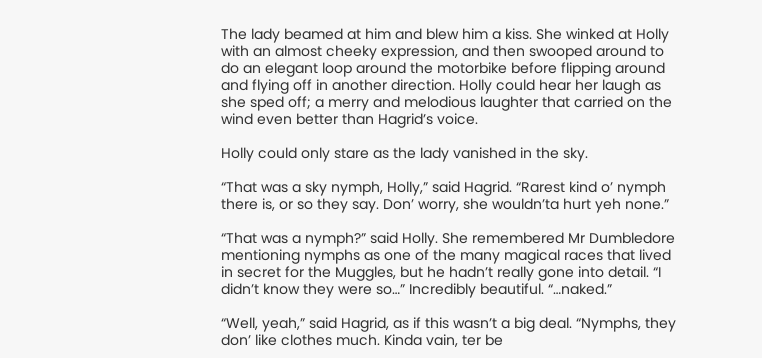The lady beamed at him and blew him a kiss. She winked at Holly with an almost cheeky expression, and then swooped around to do an elegant loop around the motorbike before flipping around and flying off in another direction. Holly could hear her laugh as she sped off; a merry and melodious laughter that carried on the wind even better than Hagrid’s voice.

Holly could only stare as the lady vanished in the sky.

“That was a sky nymph, Holly,” said Hagrid. “Rarest kind o’ nymph there is, or so they say. Don’ worry, she wouldn’ta hurt yeh none.”

“That was a nymph?” said Holly. She remembered Mr Dumbledore mentioning nymphs as one of the many magical races that lived in secret for the Muggles, but he hadn’t really gone into detail. “I didn’t know they were so…” Incredibly beautiful. “…naked.”

“Well, yeah,” said Hagrid, as if this wasn’t a big deal. “Nymphs, they don’ like clothes much. Kinda vain, ter be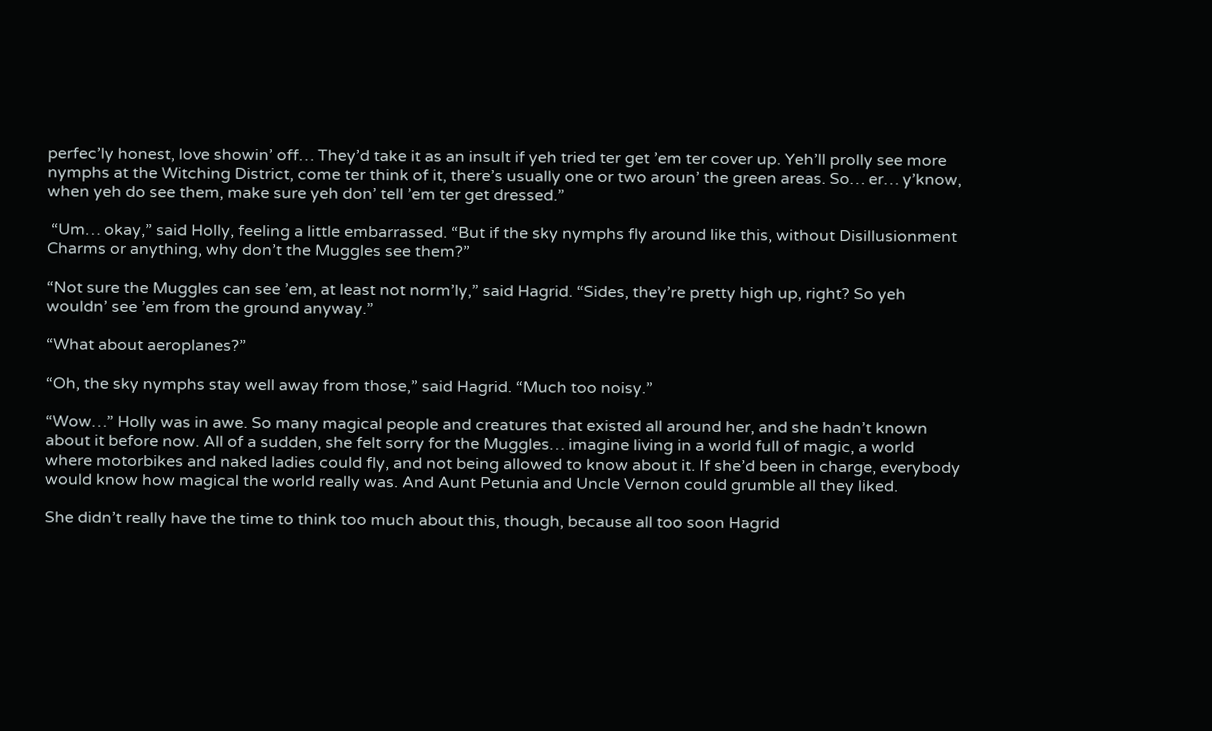perfec’ly honest, love showin’ off… They’d take it as an insult if yeh tried ter get ’em ter cover up. Yeh’ll prolly see more nymphs at the Witching District, come ter think of it, there’s usually one or two aroun’ the green areas. So… er… y’know, when yeh do see them, make sure yeh don’ tell ’em ter get dressed.”

 “Um… okay,” said Holly, feeling a little embarrassed. “But if the sky nymphs fly around like this, without Disillusionment Charms or anything, why don’t the Muggles see them?”

“Not sure the Muggles can see ’em, at least not norm’ly,” said Hagrid. “Sides, they’re pretty high up, right? So yeh wouldn’ see ’em from the ground anyway.”

“What about aeroplanes?”

“Oh, the sky nymphs stay well away from those,” said Hagrid. “Much too noisy.”

“Wow…” Holly was in awe. So many magical people and creatures that existed all around her, and she hadn’t known about it before now. All of a sudden, she felt sorry for the Muggles… imagine living in a world full of magic, a world where motorbikes and naked ladies could fly, and not being allowed to know about it. If she’d been in charge, everybody would know how magical the world really was. And Aunt Petunia and Uncle Vernon could grumble all they liked.

She didn’t really have the time to think too much about this, though, because all too soon Hagrid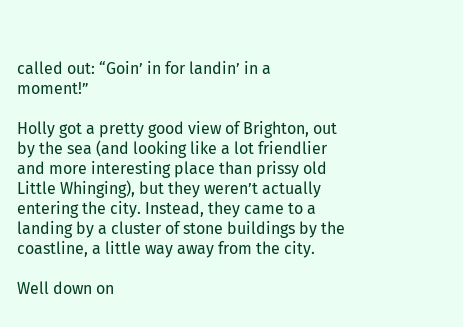called out: “Goin’ in for landin’ in a moment!”

Holly got a pretty good view of Brighton, out by the sea (and looking like a lot friendlier and more interesting place than prissy old Little Whinging), but they weren’t actually entering the city. Instead, they came to a landing by a cluster of stone buildings by the coastline, a little way away from the city.

Well down on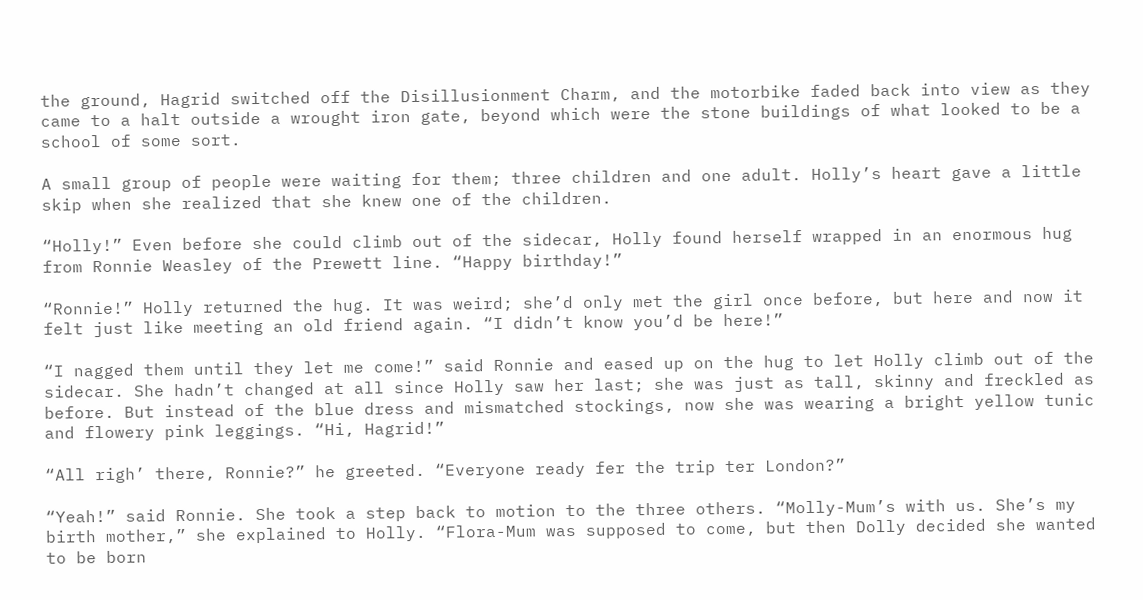the ground, Hagrid switched off the Disillusionment Charm, and the motorbike faded back into view as they came to a halt outside a wrought iron gate, beyond which were the stone buildings of what looked to be a school of some sort.

A small group of people were waiting for them; three children and one adult. Holly’s heart gave a little skip when she realized that she knew one of the children.

“Holly!” Even before she could climb out of the sidecar, Holly found herself wrapped in an enormous hug from Ronnie Weasley of the Prewett line. “Happy birthday!”

“Ronnie!” Holly returned the hug. It was weird; she’d only met the girl once before, but here and now it felt just like meeting an old friend again. “I didn’t know you’d be here!”

“I nagged them until they let me come!” said Ronnie and eased up on the hug to let Holly climb out of the sidecar. She hadn’t changed at all since Holly saw her last; she was just as tall, skinny and freckled as before. But instead of the blue dress and mismatched stockings, now she was wearing a bright yellow tunic and flowery pink leggings. “Hi, Hagrid!”

“All righ’ there, Ronnie?” he greeted. “Everyone ready fer the trip ter London?”

“Yeah!” said Ronnie. She took a step back to motion to the three others. “Molly-Mum’s with us. She’s my birth mother,” she explained to Holly. “Flora-Mum was supposed to come, but then Dolly decided she wanted to be born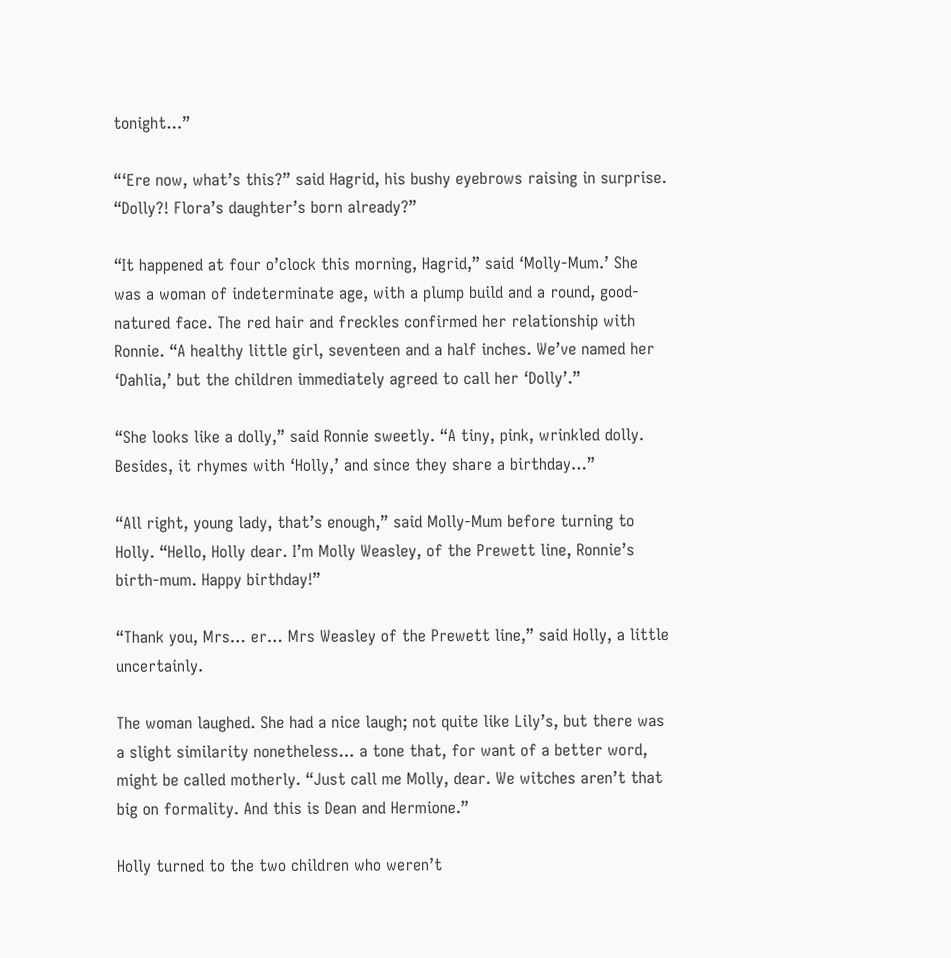tonight…”

“‘Ere now, what’s this?” said Hagrid, his bushy eyebrows raising in surprise. “Dolly?! Flora’s daughter’s born already?”

“It happened at four o’clock this morning, Hagrid,” said ‘Molly-Mum.’ She was a woman of indeterminate age, with a plump build and a round, good-natured face. The red hair and freckles confirmed her relationship with Ronnie. “A healthy little girl, seventeen and a half inches. We’ve named her ‘Dahlia,’ but the children immediately agreed to call her ‘Dolly’.”

“She looks like a dolly,” said Ronnie sweetly. “A tiny, pink, wrinkled dolly. Besides, it rhymes with ‘Holly,’ and since they share a birthday…”

“All right, young lady, that’s enough,” said Molly-Mum before turning to Holly. “Hello, Holly dear. I’m Molly Weasley, of the Prewett line, Ronnie’s birth-mum. Happy birthday!”

“Thank you, Mrs… er… Mrs Weasley of the Prewett line,” said Holly, a little uncertainly.

The woman laughed. She had a nice laugh; not quite like Lily’s, but there was a slight similarity nonetheless… a tone that, for want of a better word, might be called motherly. “Just call me Molly, dear. We witches aren’t that big on formality. And this is Dean and Hermione.”

Holly turned to the two children who weren’t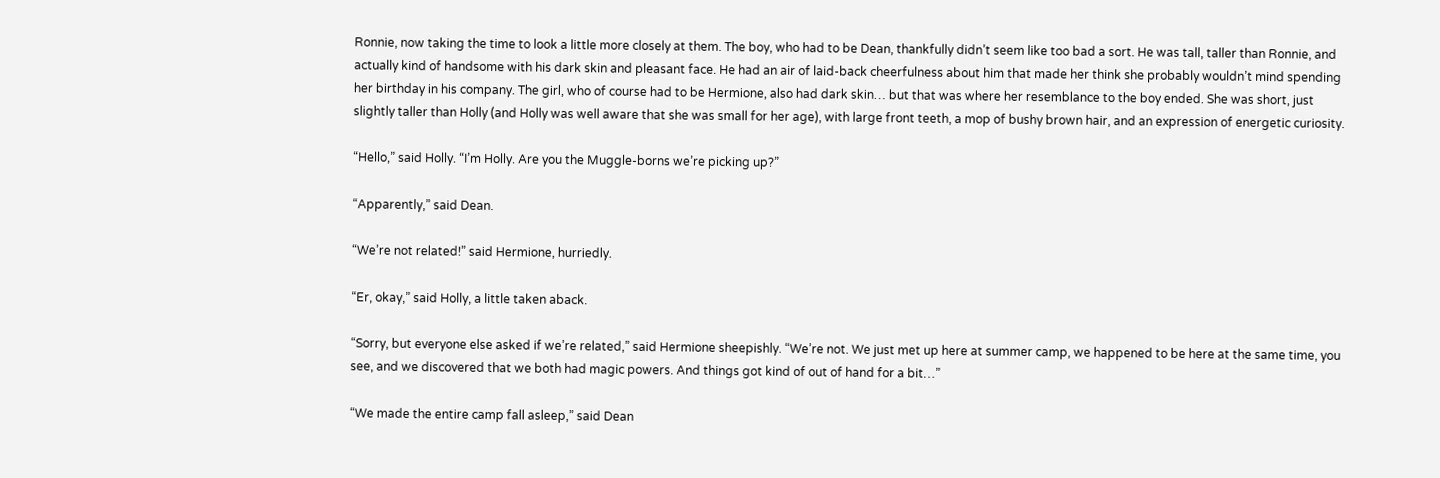Ronnie, now taking the time to look a little more closely at them. The boy, who had to be Dean, thankfully didn’t seem like too bad a sort. He was tall, taller than Ronnie, and actually kind of handsome with his dark skin and pleasant face. He had an air of laid-back cheerfulness about him that made her think she probably wouldn’t mind spending her birthday in his company. The girl, who of course had to be Hermione, also had dark skin… but that was where her resemblance to the boy ended. She was short, just slightly taller than Holly (and Holly was well aware that she was small for her age), with large front teeth, a mop of bushy brown hair, and an expression of energetic curiosity.

“Hello,” said Holly. “I’m Holly. Are you the Muggle-borns we’re picking up?”

“Apparently,” said Dean.

“We’re not related!” said Hermione, hurriedly.

“Er, okay,” said Holly, a little taken aback.

“Sorry, but everyone else asked if we’re related,” said Hermione sheepishly. “We’re not. We just met up here at summer camp, we happened to be here at the same time, you see, and we discovered that we both had magic powers. And things got kind of out of hand for a bit…”

“We made the entire camp fall asleep,” said Dean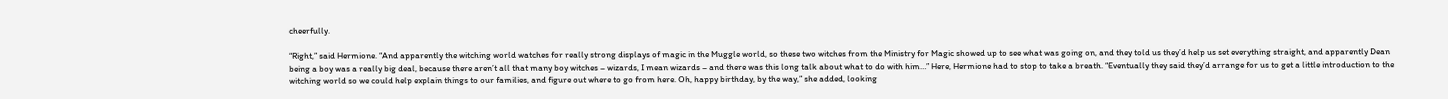cheerfully.

“Right,” said Hermione. “And apparently the witching world watches for really strong displays of magic in the Muggle world, so these two witches from the Ministry for Magic showed up to see what was going on, and they told us they’d help us set everything straight, and apparently Dean being a boy was a really big deal, because there aren’t all that many boy witches – wizards, I mean wizards – and there was this long talk about what to do with him…” Here, Hermione had to stop to take a breath. “Eventually they said they’d arrange for us to get a little introduction to the witching world so we could help explain things to our families, and figure out where to go from here. Oh, happy birthday, by the way,” she added, looking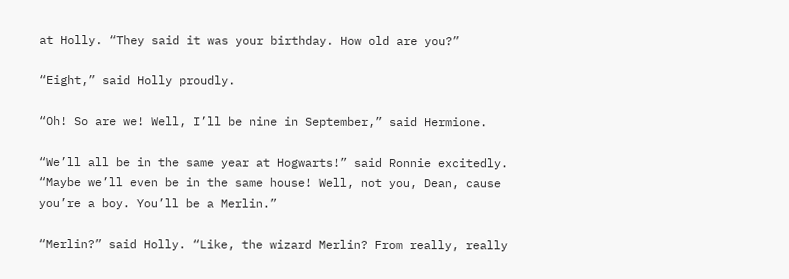at Holly. “They said it was your birthday. How old are you?”

“Eight,” said Holly proudly.

“Oh! So are we! Well, I’ll be nine in September,” said Hermione.

“We’ll all be in the same year at Hogwarts!” said Ronnie excitedly. “Maybe we’ll even be in the same house! Well, not you, Dean, cause you’re a boy. You’ll be a Merlin.”

“Merlin?” said Holly. “Like, the wizard Merlin? From really, really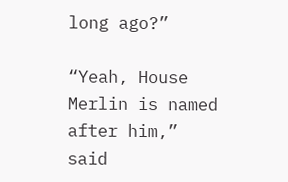long ago?”

“Yeah, House Merlin is named after him,” said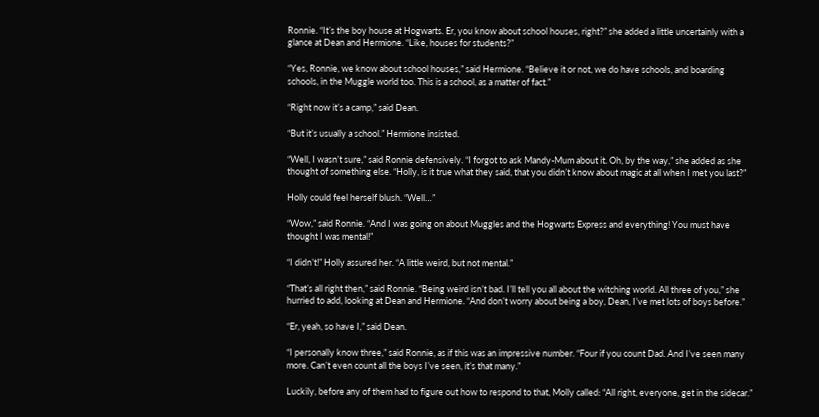Ronnie. “It’s the boy house at Hogwarts. Er, you know about school houses, right?” she added a little uncertainly with a glance at Dean and Hermione. “Like, houses for students?”

“Yes, Ronnie, we know about school houses,” said Hermione. “Believe it or not, we do have schools, and boarding schools, in the Muggle world too. This is a school, as a matter of fact.”

“Right now it’s a camp,” said Dean.

“But it’s usually a school.” Hermione insisted.

“Well, I wasn’t sure,” said Ronnie defensively. “I forgot to ask Mandy-Mum about it. Oh, by the way,” she added as she thought of something else. “Holly, is it true what they said, that you didn’t know about magic at all when I met you last?”

Holly could feel herself blush. “Well…”

“Wow,” said Ronnie. “And I was going on about Muggles and the Hogwarts Express and everything! You must have thought I was mental!”

“I didn’t!” Holly assured her. “A little weird, but not mental.”

“That’s all right then,” said Ronnie. “Being weird isn’t bad. I’ll tell you all about the witching world. All three of you,” she hurried to add, looking at Dean and Hermione. “And don’t worry about being a boy, Dean, I’ve met lots of boys before.”

“Er, yeah, so have I,” said Dean.

“I personally know three,” said Ronnie, as if this was an impressive number. “Four if you count Dad. And I’ve seen many more. Can’t even count all the boys I’ve seen, it’s that many.”

Luckily, before any of them had to figure out how to respond to that, Molly called: “All right, everyone, get in the sidecar.”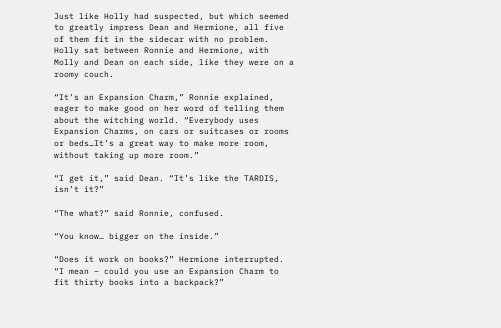Just like Holly had suspected, but which seemed to greatly impress Dean and Hermione, all five of them fit in the sidecar with no problem. Holly sat between Ronnie and Hermione, with Molly and Dean on each side, like they were on a roomy couch.

“It’s an Expansion Charm,” Ronnie explained, eager to make good on her word of telling them about the witching world. “Everybody uses Expansion Charms, on cars or suitcases or rooms or beds…It’s a great way to make more room, without taking up more room.”

“I get it,” said Dean. “It’s like the TARDIS, isn’t it?”

“The what?” said Ronnie, confused.

“You know… bigger on the inside.”

“Does it work on books?” Hermione interrupted. “I mean – could you use an Expansion Charm to fit thirty books into a backpack?”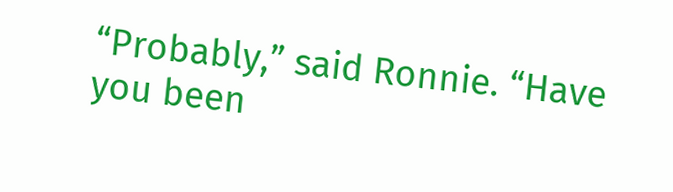“Probably,” said Ronnie. “Have you been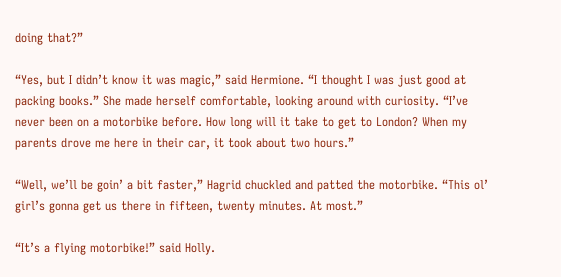doing that?”

“Yes, but I didn’t know it was magic,” said Hermione. “I thought I was just good at packing books.” She made herself comfortable, looking around with curiosity. “I’ve never been on a motorbike before. How long will it take to get to London? When my parents drove me here in their car, it took about two hours.”

“Well, we’ll be goin’ a bit faster,” Hagrid chuckled and patted the motorbike. “This ol’ girl’s gonna get us there in fifteen, twenty minutes. At most.”

“It’s a flying motorbike!” said Holly.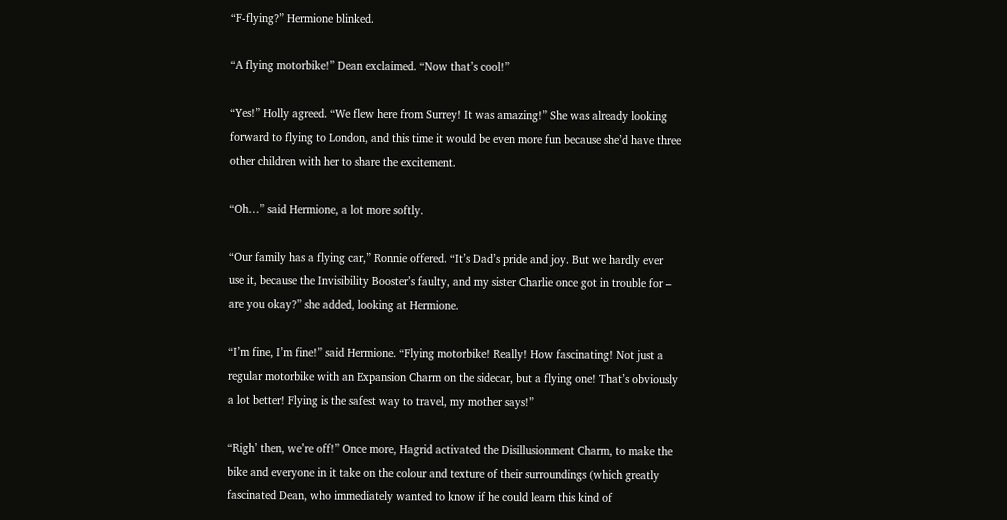“F-flying?” Hermione blinked.

“A flying motorbike!” Dean exclaimed. “Now that’s cool!”

“Yes!” Holly agreed. “We flew here from Surrey! It was amazing!” She was already looking forward to flying to London, and this time it would be even more fun because she’d have three other children with her to share the excitement.

“Oh…” said Hermione, a lot more softly.

“Our family has a flying car,” Ronnie offered. “It’s Dad’s pride and joy. But we hardly ever use it, because the Invisibility Booster’s faulty, and my sister Charlie once got in trouble for – are you okay?” she added, looking at Hermione.

“I’m fine, I’m fine!” said Hermione. “Flying motorbike! Really! How fascinating! Not just a regular motorbike with an Expansion Charm on the sidecar, but a flying one! That’s obviously a lot better! Flying is the safest way to travel, my mother says!”

“Righ’ then, we’re off!” Once more, Hagrid activated the Disillusionment Charm, to make the bike and everyone in it take on the colour and texture of their surroundings (which greatly fascinated Dean, who immediately wanted to know if he could learn this kind of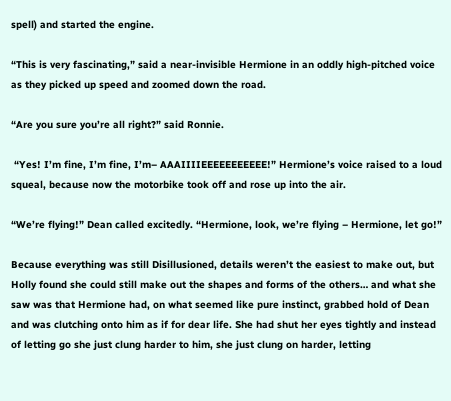spell) and started the engine.

“This is very fascinating,” said a near-invisible Hermione in an oddly high-pitched voice as they picked up speed and zoomed down the road.

“Are you sure you’re all right?” said Ronnie.

 “Yes! I’m fine, I’m fine, I’m– AAAIIIIEEEEEEEEEEE!” Hermione’s voice raised to a loud squeal, because now the motorbike took off and rose up into the air.

“We’re flying!” Dean called excitedly. “Hermione, look, we’re flying – Hermione, let go!”

Because everything was still Disillusioned, details weren’t the easiest to make out, but Holly found she could still make out the shapes and forms of the others… and what she saw was that Hermione had, on what seemed like pure instinct, grabbed hold of Dean and was clutching onto him as if for dear life. She had shut her eyes tightly and instead of letting go she just clung harder to him, she just clung on harder, letting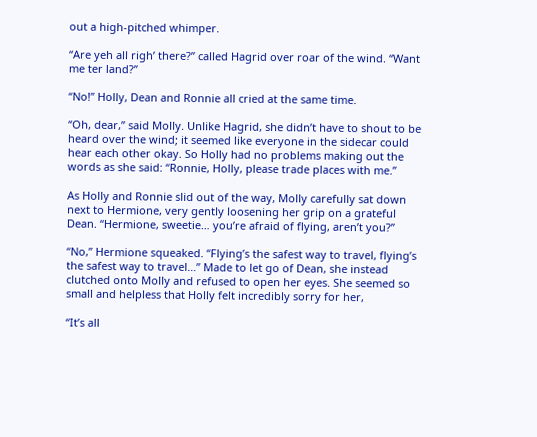out a high-pitched whimper.

“Are yeh all righ’ there?” called Hagrid over roar of the wind. “Want me ter land?”

“No!” Holly, Dean and Ronnie all cried at the same time.

“Oh, dear,” said Molly. Unlike Hagrid, she didn’t have to shout to be heard over the wind; it seemed like everyone in the sidecar could hear each other okay. So Holly had no problems making out the words as she said: “Ronnie, Holly, please trade places with me.”

As Holly and Ronnie slid out of the way, Molly carefully sat down next to Hermione, very gently loosening her grip on a grateful Dean. “Hermione, sweetie… you’re afraid of flying, aren’t you?”

“No,” Hermione squeaked. “Flying’s the safest way to travel, flying’s the safest way to travel…” Made to let go of Dean, she instead clutched onto Molly and refused to open her eyes. She seemed so small and helpless that Holly felt incredibly sorry for her,

“It’s all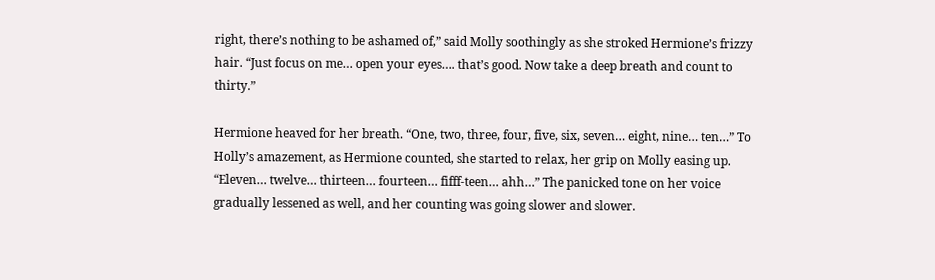right, there’s nothing to be ashamed of,” said Molly soothingly as she stroked Hermione’s frizzy hair. “Just focus on me… open your eyes…. that’s good. Now take a deep breath and count to thirty.”

Hermione heaved for her breath. “One, two, three, four, five, six, seven… eight, nine… ten…” To Holly’s amazement, as Hermione counted, she started to relax, her grip on Molly easing up. “Eleven… twelve… thirteen… fourteen… fifff-teen… ahh…” The panicked tone on her voice gradually lessened as well, and her counting was going slower and slower.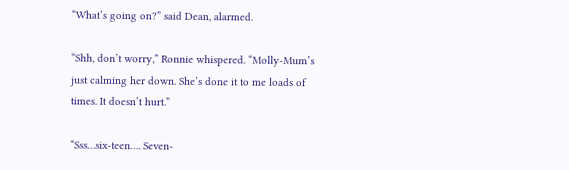“What’s going on?” said Dean, alarmed.

“Shh, don’t worry,” Ronnie whispered. “Molly-Mum’s just calming her down. She’s done it to me loads of times. It doesn’t hurt.”

“Sss…six-teen…. Seven-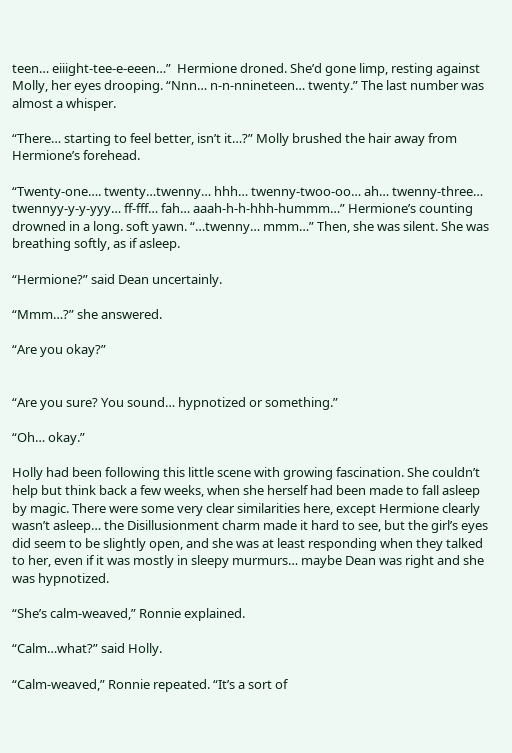teen… eiiight-tee-e-eeen…”  Hermione droned. She’d gone limp, resting against Molly, her eyes drooping. “Nnn… n-n-nnineteen… twenty.” The last number was almost a whisper.

“There… starting to feel better, isn’t it…?” Molly brushed the hair away from Hermione’s forehead.

“Twenty-one…. twenty…twenny… hhh… twenny-twoo-oo… ah… twenny-three… twennyy-y-y-yyy… ff-fff… fah… aaah-h-h-hhh-hummm…” Hermione’s counting drowned in a long. soft yawn. “…twenny… mmm…” Then, she was silent. She was breathing softly, as if asleep.

“Hermione?” said Dean uncertainly.

“Mmm…?” she answered.

“Are you okay?”


“Are you sure? You sound… hypnotized or something.”

“Oh… okay.”

Holly had been following this little scene with growing fascination. She couldn’t help but think back a few weeks, when she herself had been made to fall asleep by magic. There were some very clear similarities here, except Hermione clearly wasn’t asleep… the Disillusionment charm made it hard to see, but the girl’s eyes did seem to be slightly open, and she was at least responding when they talked to her, even if it was mostly in sleepy murmurs… maybe Dean was right and she was hypnotized.

“She’s calm-weaved,” Ronnie explained.

“Calm…what?” said Holly.

“Calm-weaved,” Ronnie repeated. “It’s a sort of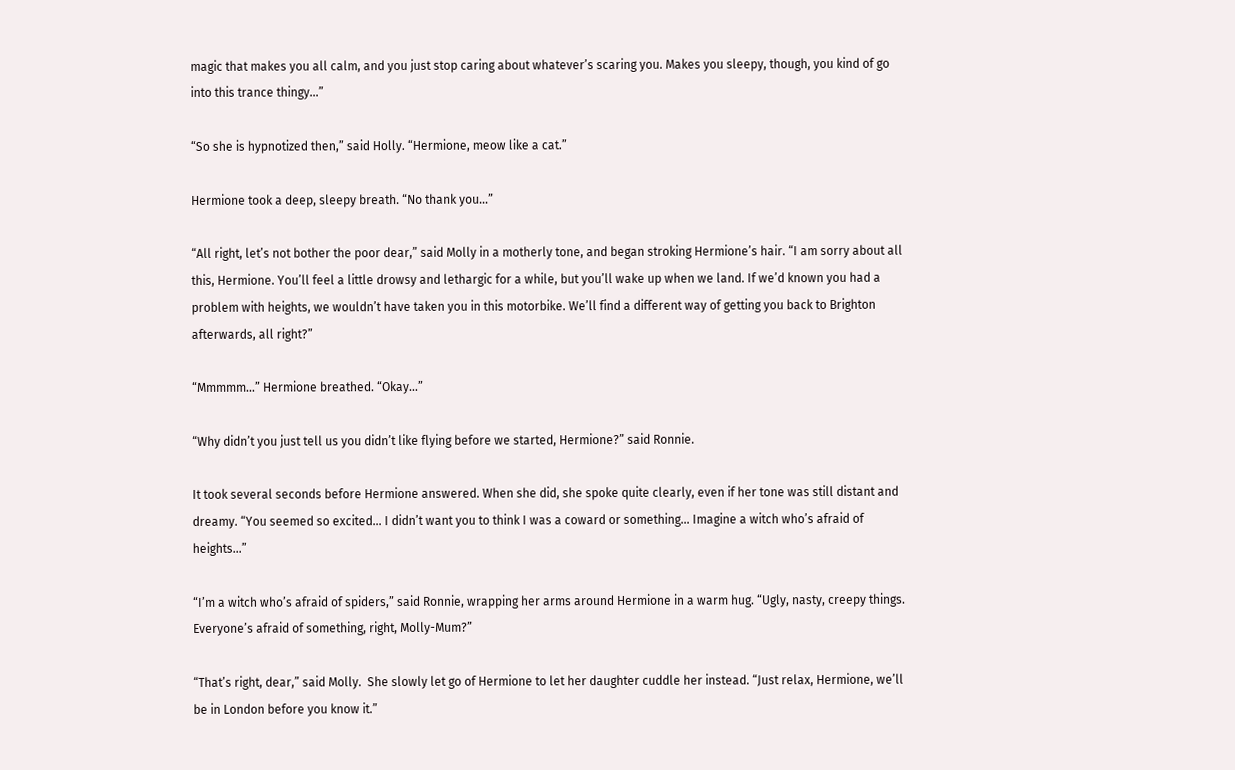magic that makes you all calm, and you just stop caring about whatever’s scaring you. Makes you sleepy, though, you kind of go into this trance thingy…”

“So she is hypnotized then,” said Holly. “Hermione, meow like a cat.”

Hermione took a deep, sleepy breath. “No thank you…”

“All right, let’s not bother the poor dear,” said Molly in a motherly tone, and began stroking Hermione’s hair. “I am sorry about all this, Hermione. You’ll feel a little drowsy and lethargic for a while, but you’ll wake up when we land. If we’d known you had a problem with heights, we wouldn’t have taken you in this motorbike. We’ll find a different way of getting you back to Brighton afterwards, all right?”

“Mmmmm…” Hermione breathed. “Okay…”

“Why didn’t you just tell us you didn’t like flying before we started, Hermione?” said Ronnie.

It took several seconds before Hermione answered. When she did, she spoke quite clearly, even if her tone was still distant and dreamy. “You seemed so excited… I didn’t want you to think I was a coward or something… Imagine a witch who’s afraid of heights…”

“I’m a witch who’s afraid of spiders,” said Ronnie, wrapping her arms around Hermione in a warm hug. “Ugly, nasty, creepy things. Everyone’s afraid of something, right, Molly-Mum?”

“That’s right, dear,” said Molly.  She slowly let go of Hermione to let her daughter cuddle her instead. “Just relax, Hermione, we’ll be in London before you know it.”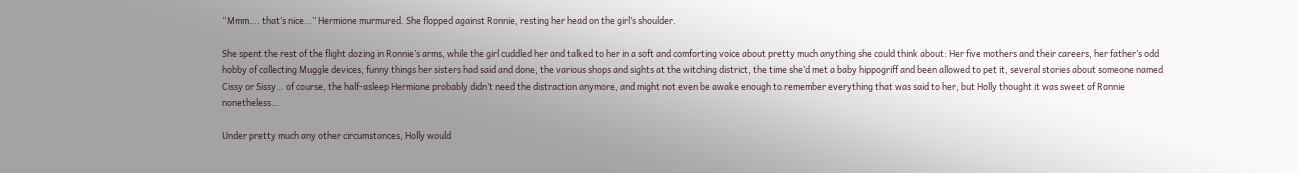“Mmm…. that’s nice…” Hermione murmured. She flopped against Ronnie, resting her head on the girl’s shoulder.

She spent the rest of the flight dozing in Ronnie’s arms, while the girl cuddled her and talked to her in a soft and comforting voice about pretty much anything she could think about: Her five mothers and their careers, her father’s odd hobby of collecting Muggle devices, funny things her sisters had said and done, the various shops and sights at the witching district, the time she’d met a baby hippogriff and been allowed to pet it, several stories about someone named Cissy or Sissy… of course, the half-asleep Hermione probably didn’t need the distraction anymore, and might not even be awake enough to remember everything that was said to her, but Holly thought it was sweet of Ronnie nonetheless…

Under pretty much any other circumstances, Holly would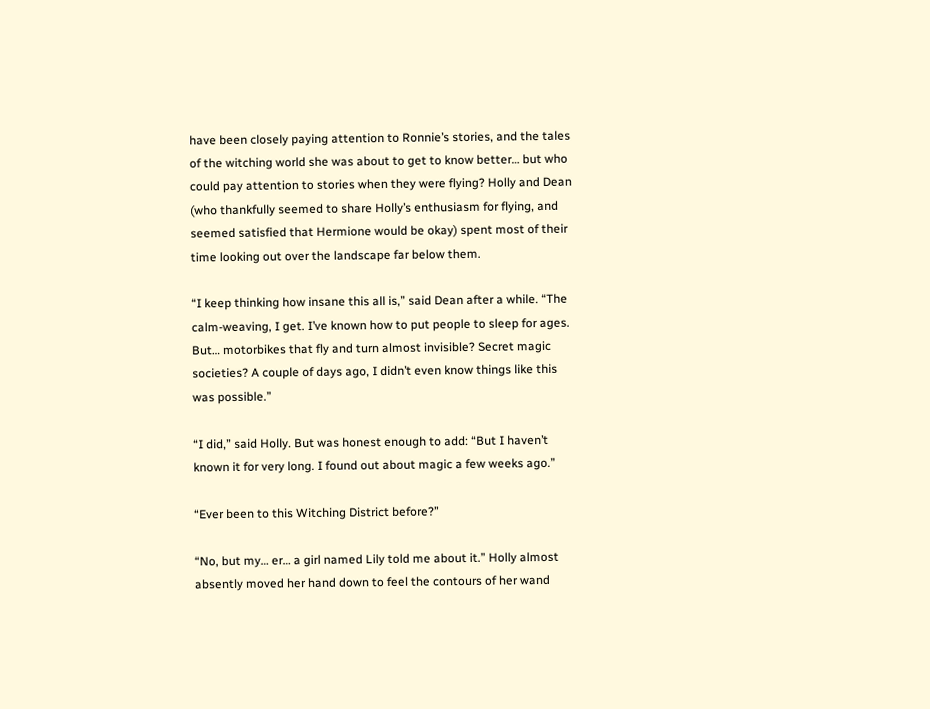have been closely paying attention to Ronnie’s stories, and the tales of the witching world she was about to get to know better… but who could pay attention to stories when they were flying? Holly and Dean (who thankfully seemed to share Holly’s enthusiasm for flying, and seemed satisfied that Hermione would be okay) spent most of their time looking out over the landscape far below them.

“I keep thinking how insane this all is,” said Dean after a while. “The calm-weaving, I get. I’ve known how to put people to sleep for ages. But… motorbikes that fly and turn almost invisible? Secret magic societies? A couple of days ago, I didn’t even know things like this was possible.”

“I did,” said Holly. But was honest enough to add: “But I haven’t known it for very long. I found out about magic a few weeks ago.”

“Ever been to this Witching District before?”

“No, but my… er… a girl named Lily told me about it.” Holly almost absently moved her hand down to feel the contours of her wand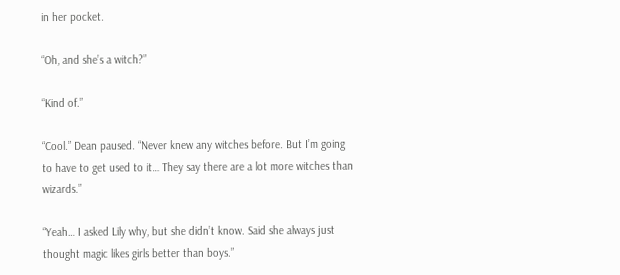in her pocket.

“Oh, and she’s a witch?”

“Kind of.”

“Cool.” Dean paused. “Never knew any witches before. But I’m going to have to get used to it… They say there are a lot more witches than wizards.”

“Yeah… I asked Lily why, but she didn’t know. Said she always just thought magic likes girls better than boys.”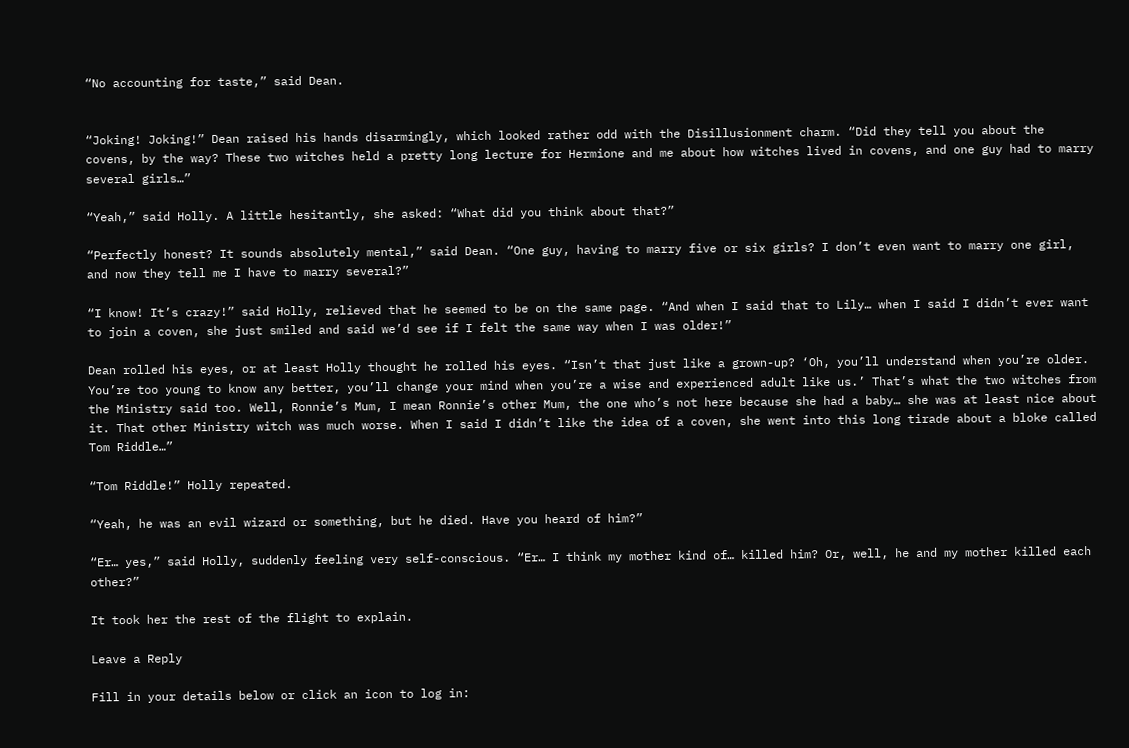“No accounting for taste,” said Dean.


“Joking! Joking!” Dean raised his hands disarmingly, which looked rather odd with the Disillusionment charm. “Did they tell you about the covens, by the way? These two witches held a pretty long lecture for Hermione and me about how witches lived in covens, and one guy had to marry several girls…”

“Yeah,” said Holly. A little hesitantly, she asked: “What did you think about that?”

“Perfectly honest? It sounds absolutely mental,” said Dean. “One guy, having to marry five or six girls? I don’t even want to marry one girl, and now they tell me I have to marry several?”

“I know! It’s crazy!” said Holly, relieved that he seemed to be on the same page. “And when I said that to Lily… when I said I didn’t ever want to join a coven, she just smiled and said we’d see if I felt the same way when I was older!”

Dean rolled his eyes, or at least Holly thought he rolled his eyes. “Isn’t that just like a grown-up? ‘Oh, you’ll understand when you’re older. You’re too young to know any better, you’ll change your mind when you’re a wise and experienced adult like us.’ That’s what the two witches from the Ministry said too. Well, Ronnie’s Mum, I mean Ronnie’s other Mum, the one who’s not here because she had a baby… she was at least nice about it. That other Ministry witch was much worse. When I said I didn’t like the idea of a coven, she went into this long tirade about a bloke called Tom Riddle…”

“Tom Riddle!” Holly repeated.

“Yeah, he was an evil wizard or something, but he died. Have you heard of him?”

“Er… yes,” said Holly, suddenly feeling very self-conscious. “Er… I think my mother kind of… killed him? Or, well, he and my mother killed each other?”

It took her the rest of the flight to explain.

Leave a Reply

Fill in your details below or click an icon to log in: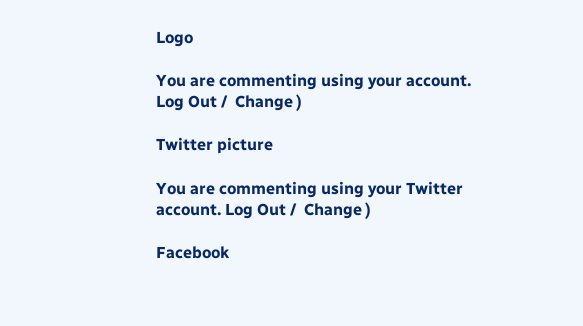Logo

You are commenting using your account. Log Out /  Change )

Twitter picture

You are commenting using your Twitter account. Log Out /  Change )

Facebook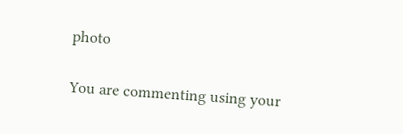photo

You are commenting using your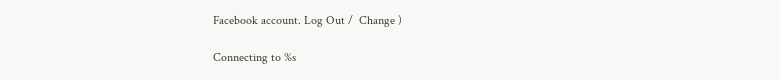Facebook account. Log Out /  Change )

Connecting to %s